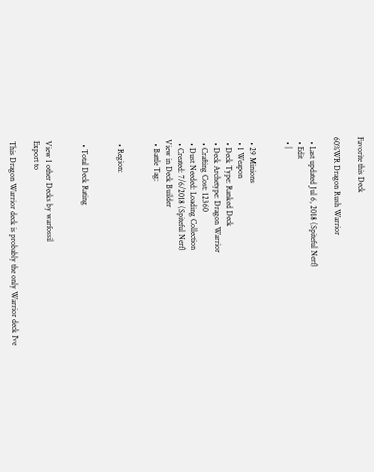Favorite this Deck

60%WR Dragon Rush Warrior

  • Last updated Jul 6, 2018 (Spiteful Nerf)
  • Edit
  • |


  • 29 Minions
  • 1 Weapon
  • Deck Type: Ranked Deck
  • Deck Archetype: Dragon Warrior
  • Crafting Cost: 12360
  • Dust Needed: Loading Collection
  • Created: 7/6/2018 (Spiteful Nerf)
View in Deck Builder
  • Battle Tag:


  • Region:


  • Total Deck Rating


View 1 other Decks by warfossil
Export to

This Dragon Warrior deck is probably the only Warrior deck I've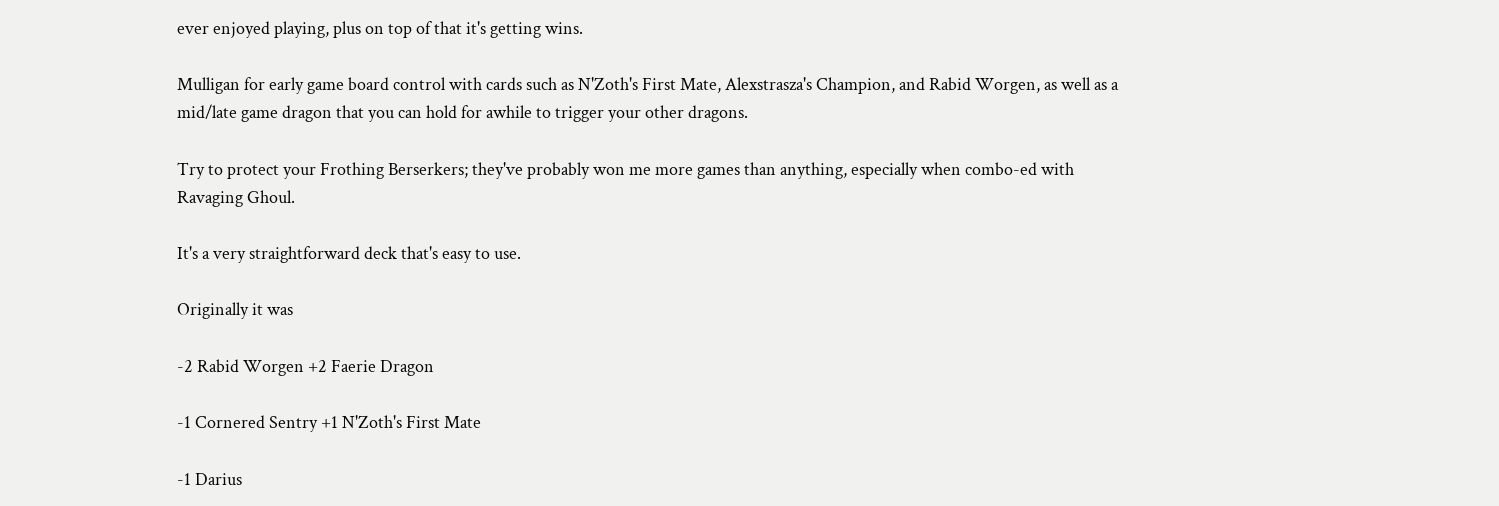ever enjoyed playing, plus on top of that it's getting wins.

Mulligan for early game board control with cards such as N'Zoth's First Mate, Alexstrasza's Champion, and Rabid Worgen, as well as a mid/late game dragon that you can hold for awhile to trigger your other dragons.

Try to protect your Frothing Berserkers; they've probably won me more games than anything, especially when combo-ed with Ravaging Ghoul.

It's a very straightforward deck that's easy to use.

Originally it was

-2 Rabid Worgen +2 Faerie Dragon

-1 Cornered Sentry +1 N'Zoth's First Mate

-1 Darius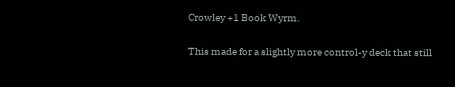Crowley +1 Book Wyrm.

This made for a slightly more control-y deck that still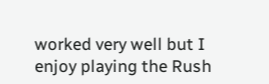worked very well but I enjoy playing the Rush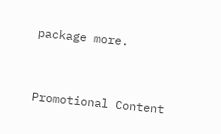package more.


Promotional Content